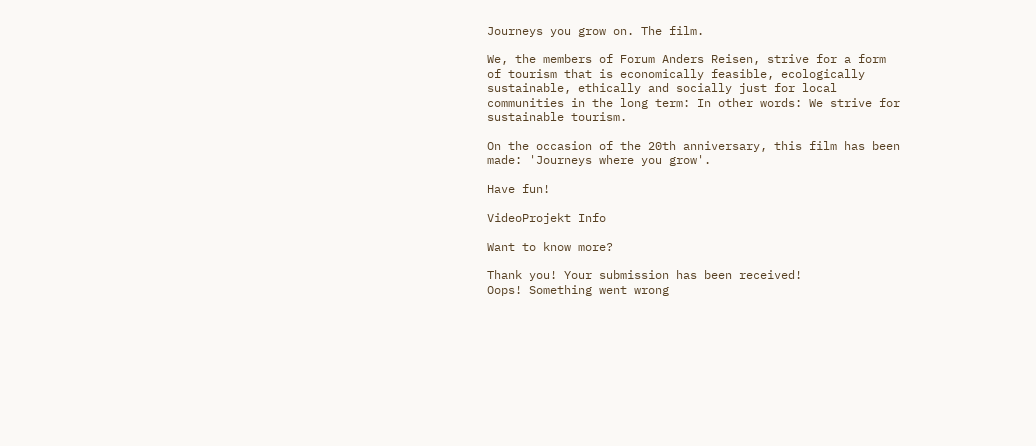Journeys you grow on. The film.

We, the members of Forum Anders Reisen, strive for a form of tourism that is economically feasible, ecologically sustainable, ethically and socially just for local communities in the long term: In other words: We strive for sustainable tourism.

On the occasion of the 20th anniversary, this film has been made: 'Journeys where you grow'.

Have fun!

VideoProjekt Info

Want to know more?

Thank you! Your submission has been received!
Oops! Something went wrong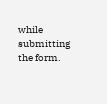while submitting the form.